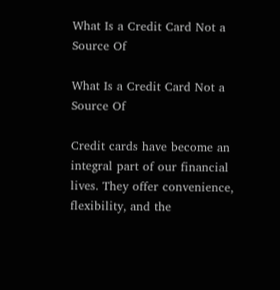What Is a Credit Card Not a Source Of

What Is a Credit Card Not a Source Of

Credit cards have become an integral part of our financial lives. They offer convenience, flexibility, and the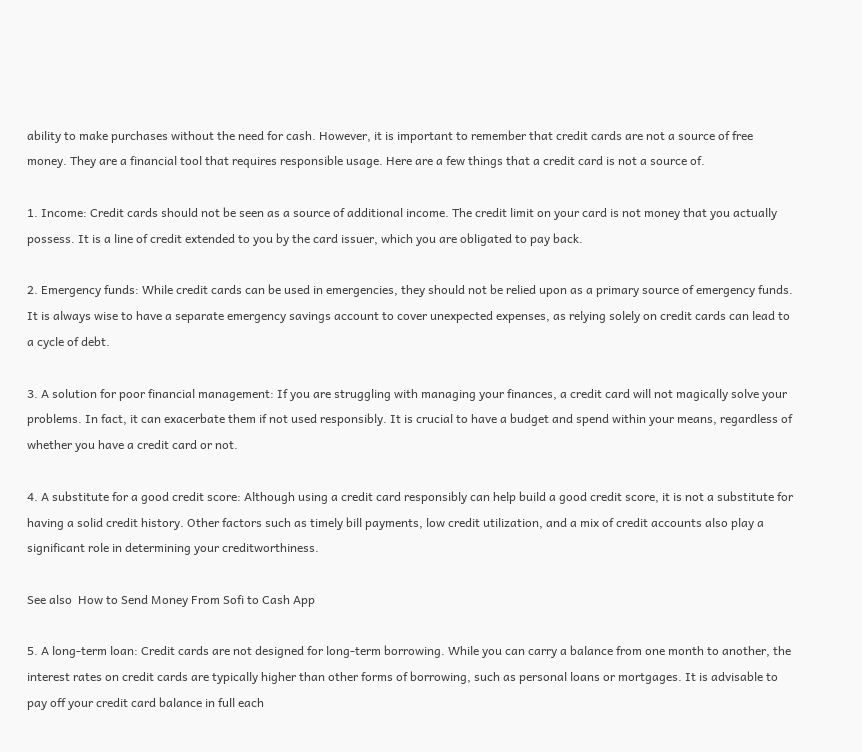ability to make purchases without the need for cash. However, it is important to remember that credit cards are not a source of free money. They are a financial tool that requires responsible usage. Here are a few things that a credit card is not a source of.

1. Income: Credit cards should not be seen as a source of additional income. The credit limit on your card is not money that you actually possess. It is a line of credit extended to you by the card issuer, which you are obligated to pay back.

2. Emergency funds: While credit cards can be used in emergencies, they should not be relied upon as a primary source of emergency funds. It is always wise to have a separate emergency savings account to cover unexpected expenses, as relying solely on credit cards can lead to a cycle of debt.

3. A solution for poor financial management: If you are struggling with managing your finances, a credit card will not magically solve your problems. In fact, it can exacerbate them if not used responsibly. It is crucial to have a budget and spend within your means, regardless of whether you have a credit card or not.

4. A substitute for a good credit score: Although using a credit card responsibly can help build a good credit score, it is not a substitute for having a solid credit history. Other factors such as timely bill payments, low credit utilization, and a mix of credit accounts also play a significant role in determining your creditworthiness.

See also  How to Send Money From Sofi to Cash App

5. A long-term loan: Credit cards are not designed for long-term borrowing. While you can carry a balance from one month to another, the interest rates on credit cards are typically higher than other forms of borrowing, such as personal loans or mortgages. It is advisable to pay off your credit card balance in full each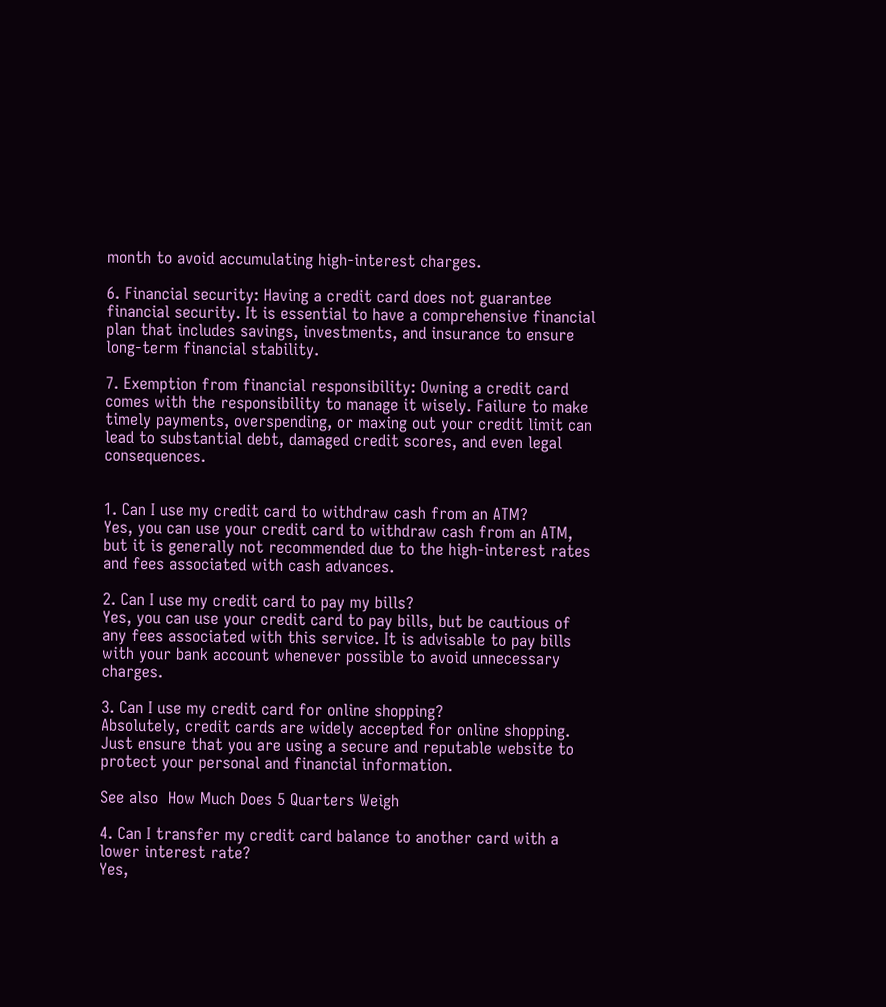month to avoid accumulating high-interest charges.

6. Financial security: Having a credit card does not guarantee financial security. It is essential to have a comprehensive financial plan that includes savings, investments, and insurance to ensure long-term financial stability.

7. Exemption from financial responsibility: Owning a credit card comes with the responsibility to manage it wisely. Failure to make timely payments, overspending, or maxing out your credit limit can lead to substantial debt, damaged credit scores, and even legal consequences.


1. Can I use my credit card to withdraw cash from an ATM?
Yes, you can use your credit card to withdraw cash from an ATM, but it is generally not recommended due to the high-interest rates and fees associated with cash advances.

2. Can I use my credit card to pay my bills?
Yes, you can use your credit card to pay bills, but be cautious of any fees associated with this service. It is advisable to pay bills with your bank account whenever possible to avoid unnecessary charges.

3. Can I use my credit card for online shopping?
Absolutely, credit cards are widely accepted for online shopping. Just ensure that you are using a secure and reputable website to protect your personal and financial information.

See also  How Much Does 5 Quarters Weigh

4. Can I transfer my credit card balance to another card with a lower interest rate?
Yes,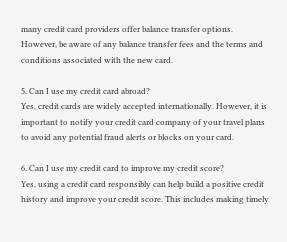many credit card providers offer balance transfer options. However, be aware of any balance transfer fees and the terms and conditions associated with the new card.

5. Can I use my credit card abroad?
Yes, credit cards are widely accepted internationally. However, it is important to notify your credit card company of your travel plans to avoid any potential fraud alerts or blocks on your card.

6. Can I use my credit card to improve my credit score?
Yes, using a credit card responsibly can help build a positive credit history and improve your credit score. This includes making timely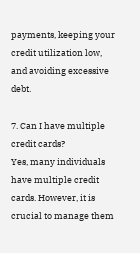payments, keeping your credit utilization low, and avoiding excessive debt.

7. Can I have multiple credit cards?
Yes, many individuals have multiple credit cards. However, it is crucial to manage them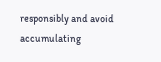responsibly and avoid accumulating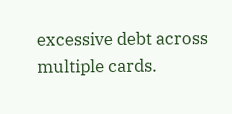excessive debt across multiple cards.